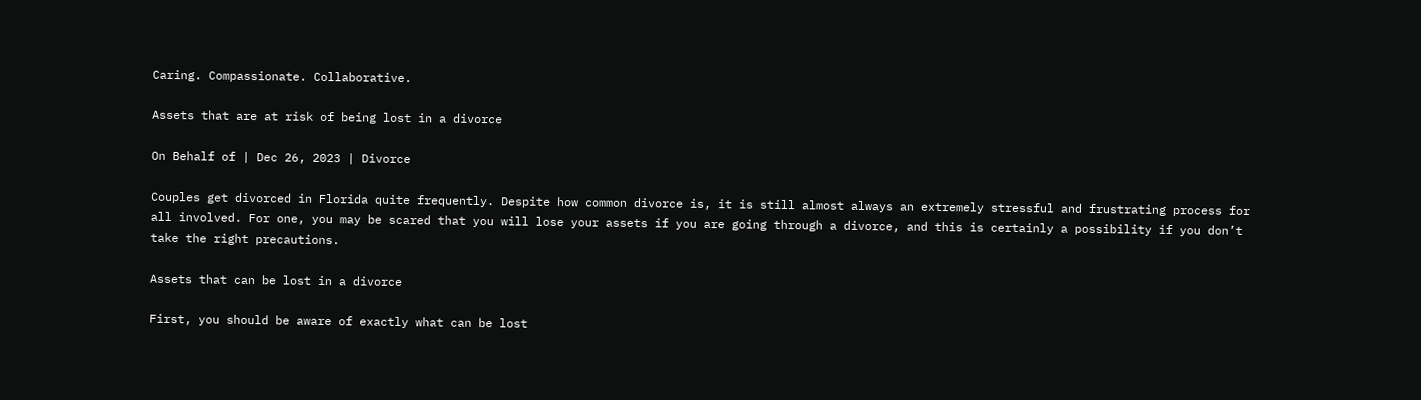Caring. Compassionate. Collaborative.

Assets that are at risk of being lost in a divorce

On Behalf of | Dec 26, 2023 | Divorce

Couples get divorced in Florida quite frequently. Despite how common divorce is, it is still almost always an extremely stressful and frustrating process for all involved. For one, you may be scared that you will lose your assets if you are going through a divorce, and this is certainly a possibility if you don’t take the right precautions.

Assets that can be lost in a divorce

First, you should be aware of exactly what can be lost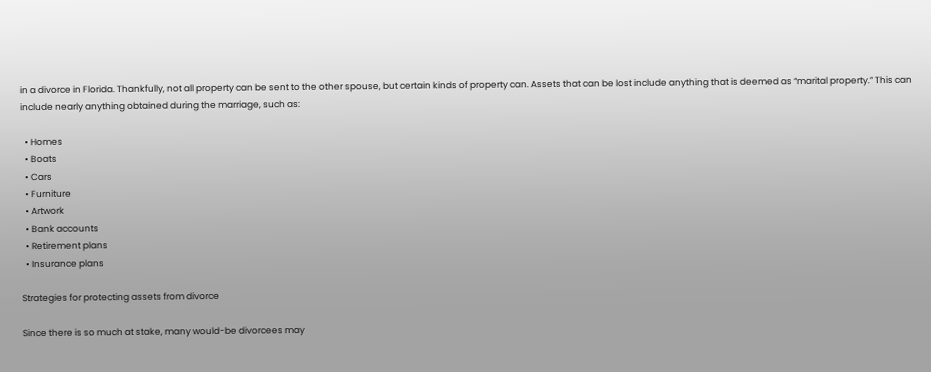in a divorce in Florida. Thankfully, not all property can be sent to the other spouse, but certain kinds of property can. Assets that can be lost include anything that is deemed as “marital property.” This can include nearly anything obtained during the marriage, such as:

  • Homes
  • Boats
  • Cars
  • Furniture
  • Artwork
  • Bank accounts
  • Retirement plans
  • Insurance plans

Strategies for protecting assets from divorce

Since there is so much at stake, many would-be divorcees may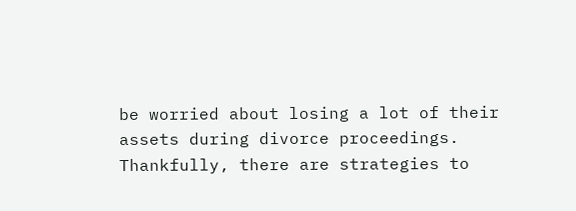be worried about losing a lot of their assets during divorce proceedings. Thankfully, there are strategies to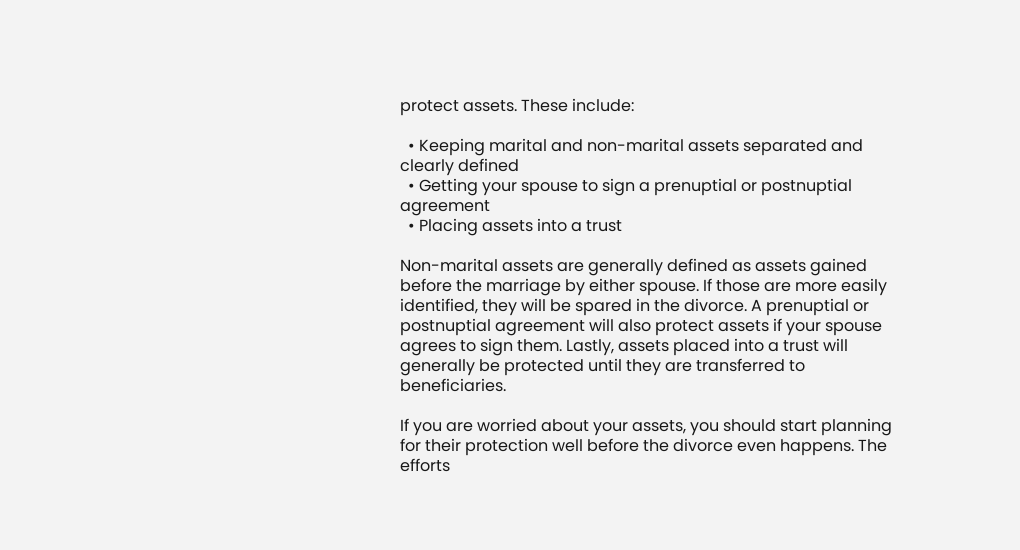protect assets. These include:

  • Keeping marital and non-marital assets separated and clearly defined
  • Getting your spouse to sign a prenuptial or postnuptial agreement
  • Placing assets into a trust

Non-marital assets are generally defined as assets gained before the marriage by either spouse. If those are more easily identified, they will be spared in the divorce. A prenuptial or postnuptial agreement will also protect assets if your spouse agrees to sign them. Lastly, assets placed into a trust will generally be protected until they are transferred to beneficiaries.

If you are worried about your assets, you should start planning for their protection well before the divorce even happens. The efforts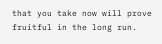that you take now will prove fruitful in the long run.